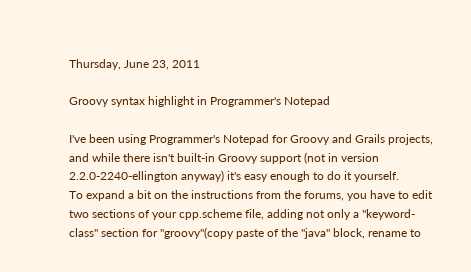Thursday, June 23, 2011

Groovy syntax highlight in Programmer's Notepad

I've been using Programmer's Notepad for Groovy and Grails projects, and while there isn't built-in Groovy support (not in version 2.2.0-2240-ellington anyway) it's easy enough to do it yourself.
To expand a bit on the instructions from the forums, you have to edit two sections of your cpp.scheme file, adding not only a "keyword-class" section for "groovy"(copy paste of the "java" block, rename to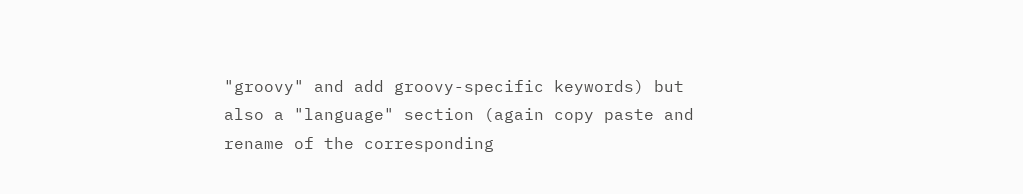"groovy" and add groovy-specific keywords) but also a "language" section (again copy paste and rename of the corresponding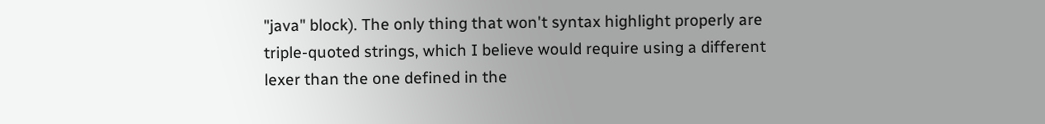"java" block). The only thing that won't syntax highlight properly are triple-quoted strings, which I believe would require using a different lexer than the one defined in the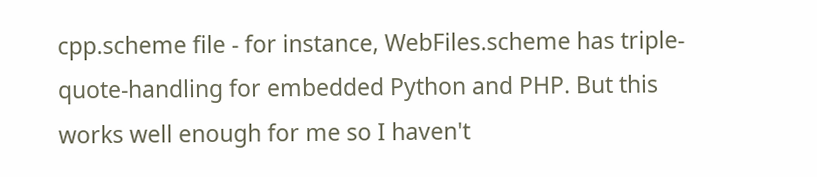cpp.scheme file - for instance, WebFiles.scheme has triple-quote-handling for embedded Python and PHP. But this works well enough for me so I haven't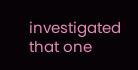investigated that one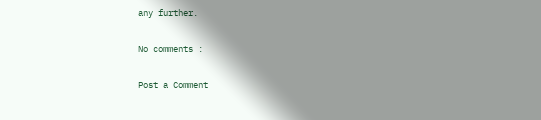any further.

No comments :

Post a Comment